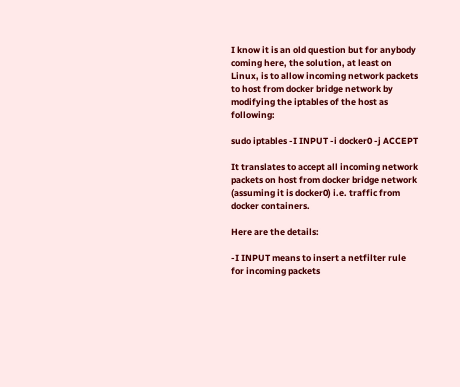I know it is an old question but for anybody coming here, the solution, at least on Linux, is to allow incoming network packets to host from docker bridge network by modifying the iptables of the host as following:

sudo iptables -I INPUT -i docker0 -j ACCEPT

It translates to accept all incoming network packets on host from docker bridge network (assuming it is docker0) i.e. traffic from docker containers.

Here are the details:

-I INPUT means to insert a netfilter rule for incoming packets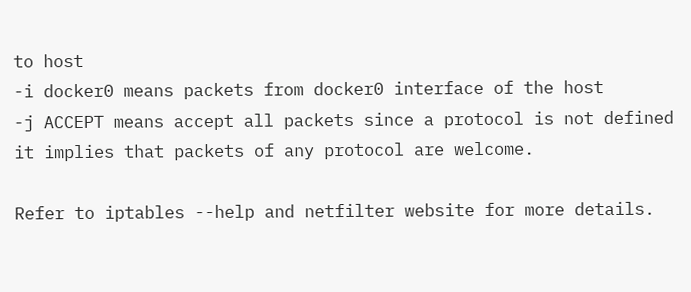to host
-i docker0 means packets from docker0 interface of the host
-j ACCEPT means accept all packets since a protocol is not defined it implies that packets of any protocol are welcome.

Refer to iptables --help and netfilter website for more details.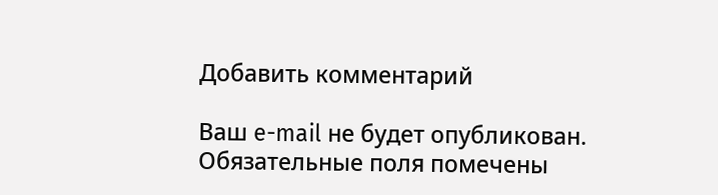Добавить комментарий

Ваш e-mail не будет опубликован. Обязательные поля помечены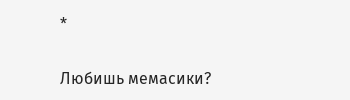*

Любишь мемасики?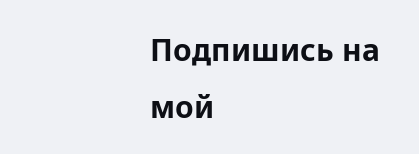Подпишись на мой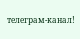телеграм-канал!